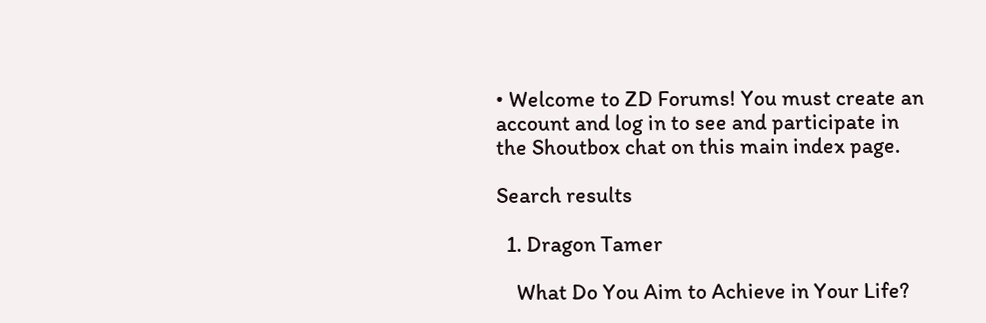• Welcome to ZD Forums! You must create an account and log in to see and participate in the Shoutbox chat on this main index page.

Search results

  1. Dragon Tamer

    What Do You Aim to Achieve in Your Life?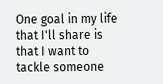One goal in my life that I'll share is that I want to tackle someone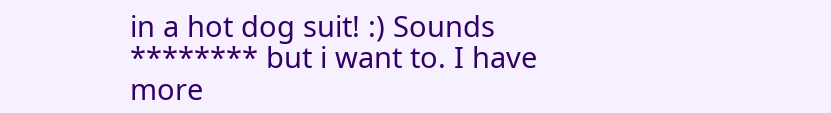in a hot dog suit! :) Sounds ******** but i want to. I have more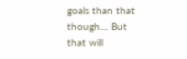goals than that though.... But that will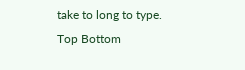take to long to type.
Top Bottom